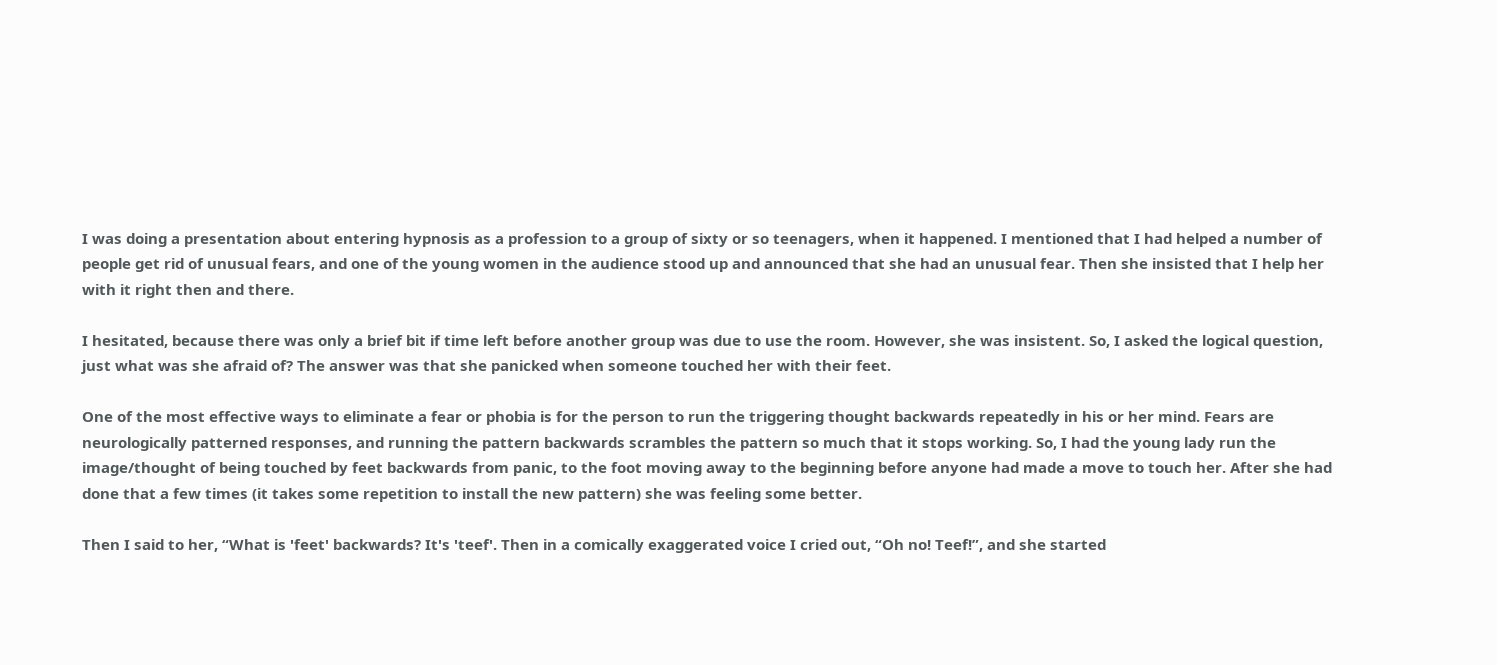I was doing a presentation about entering hypnosis as a profession to a group of sixty or so teenagers, when it happened. I mentioned that I had helped a number of people get rid of unusual fears, and one of the young women in the audience stood up and announced that she had an unusual fear. Then she insisted that I help her with it right then and there.

I hesitated, because there was only a brief bit if time left before another group was due to use the room. However, she was insistent. So, I asked the logical question, just what was she afraid of? The answer was that she panicked when someone touched her with their feet.

One of the most effective ways to eliminate a fear or phobia is for the person to run the triggering thought backwards repeatedly in his or her mind. Fears are neurologically patterned responses, and running the pattern backwards scrambles the pattern so much that it stops working. So, I had the young lady run the image/thought of being touched by feet backwards from panic, to the foot moving away to the beginning before anyone had made a move to touch her. After she had done that a few times (it takes some repetition to install the new pattern) she was feeling some better.

Then I said to her, “What is 'feet' backwards? It's 'teef'. Then in a comically exaggerated voice I cried out, “Oh no! Teef!”, and she started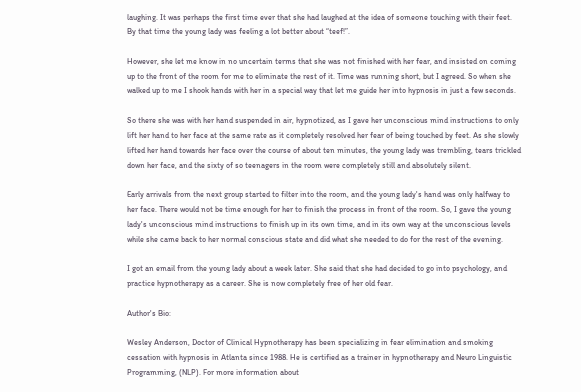laughing. It was perhaps the first time ever that she had laughed at the idea of someone touching with their feet. By that time the young lady was feeling a lot better about “teef!”.

However, she let me know in no uncertain terms that she was not finished with her fear, and insisted on coming up to the front of the room for me to eliminate the rest of it. Time was running short, but I agreed. So when she walked up to me I shook hands with her in a special way that let me guide her into hypnosis in just a few seconds.

So there she was with her hand suspended in air, hypnotized, as I gave her unconscious mind instructions to only lift her hand to her face at the same rate as it completely resolved her fear of being touched by feet. As she slowly lifted her hand towards her face over the course of about ten minutes, the young lady was trembling, tears trickled down her face, and the sixty of so teenagers in the room were completely still and absolutely silent.

Early arrivals from the next group started to filter into the room, and the young lady's hand was only halfway to her face. There would not be time enough for her to finish the process in front of the room. So, I gave the young lady's unconscious mind instructions to finish up in its own time, and in its own way at the unconscious levels while she came back to her normal conscious state and did what she needed to do for the rest of the evening.

I got an email from the young lady about a week later. She said that she had decided to go into psychology, and practice hypnotherapy as a career. She is now completely free of her old fear.

Author's Bio:

Wesley Anderson, Doctor of Clinical Hypnotherapy has been specializing in fear elimination and smoking cessation with hypnosis in Atlanta since 1988. He is certified as a trainer in hypnotherapy and Neuro Linguistic Programming, (NLP). For more information about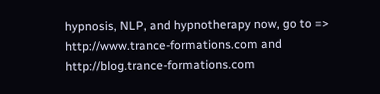hypnosis, NLP, and hypnotherapy now, go to =>
http://www.trance-formations.com and http://blog.trance-formations.com